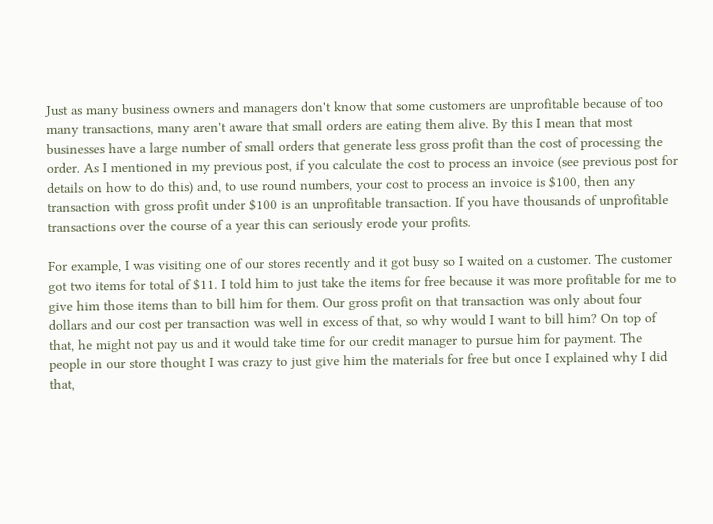Just as many business owners and managers don't know that some customers are unprofitable because of too many transactions, many aren't aware that small orders are eating them alive. By this I mean that most businesses have a large number of small orders that generate less gross profit than the cost of processing the order. As I mentioned in my previous post, if you calculate the cost to process an invoice (see previous post for details on how to do this) and, to use round numbers, your cost to process an invoice is $100, then any transaction with gross profit under $100 is an unprofitable transaction. If you have thousands of unprofitable transactions over the course of a year this can seriously erode your profits.

For example, I was visiting one of our stores recently and it got busy so I waited on a customer. The customer got two items for total of $11. I told him to just take the items for free because it was more profitable for me to give him those items than to bill him for them. Our gross profit on that transaction was only about four dollars and our cost per transaction was well in excess of that, so why would I want to bill him? On top of that, he might not pay us and it would take time for our credit manager to pursue him for payment. The people in our store thought I was crazy to just give him the materials for free but once I explained why I did that,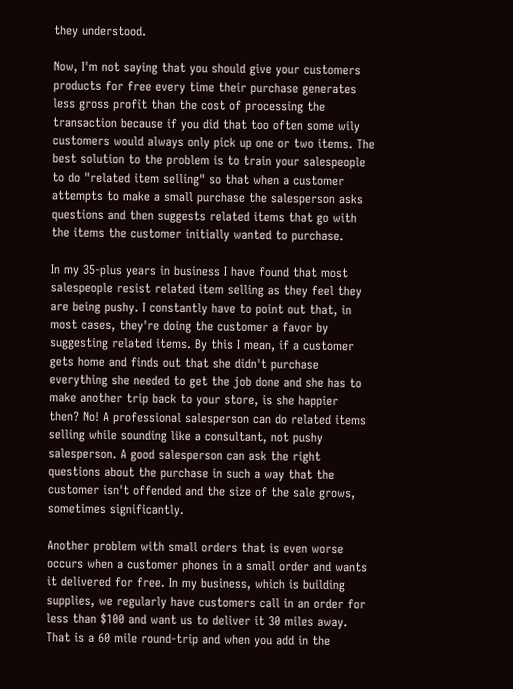they understood.

Now, I'm not saying that you should give your customers products for free every time their purchase generates less gross profit than the cost of processing the transaction because if you did that too often some wily customers would always only pick up one or two items. The best solution to the problem is to train your salespeople to do "related item selling" so that when a customer attempts to make a small purchase the salesperson asks questions and then suggests related items that go with the items the customer initially wanted to purchase.

In my 35-plus years in business I have found that most salespeople resist related item selling as they feel they are being pushy. I constantly have to point out that, in most cases, they're doing the customer a favor by suggesting related items. By this I mean, if a customer gets home and finds out that she didn't purchase everything she needed to get the job done and she has to make another trip back to your store, is she happier then? No! A professional salesperson can do related items selling while sounding like a consultant, not pushy salesperson. A good salesperson can ask the right questions about the purchase in such a way that the customer isn't offended and the size of the sale grows, sometimes significantly.

Another problem with small orders that is even worse occurs when a customer phones in a small order and wants it delivered for free. In my business, which is building supplies, we regularly have customers call in an order for less than $100 and want us to deliver it 30 miles away. That is a 60 mile round-trip and when you add in the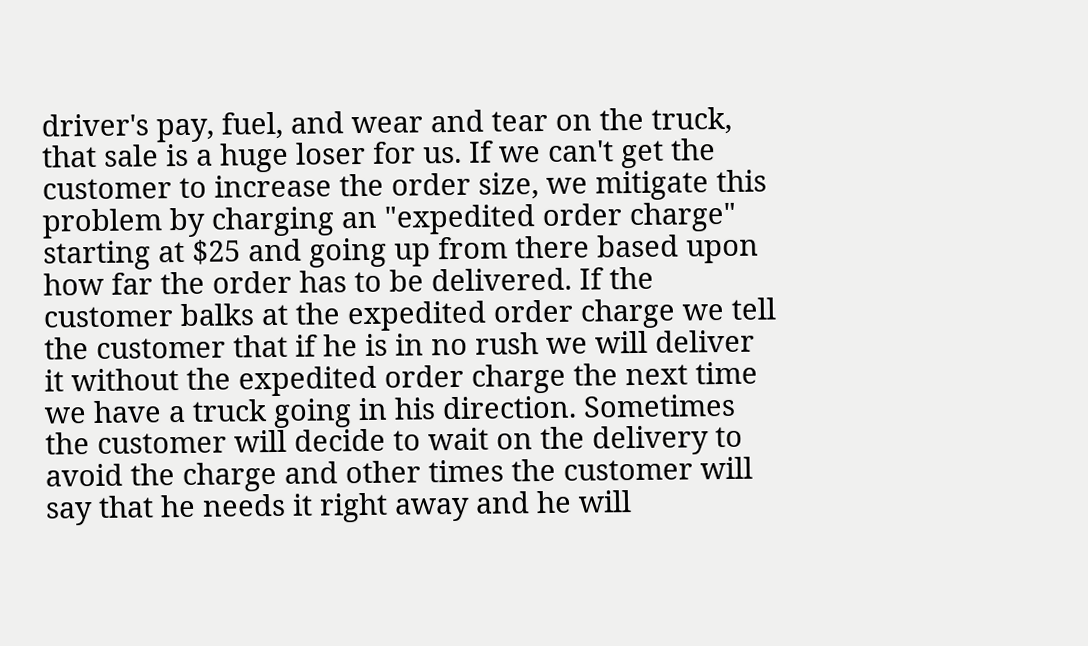driver's pay, fuel, and wear and tear on the truck, that sale is a huge loser for us. If we can't get the customer to increase the order size, we mitigate this problem by charging an "expedited order charge" starting at $25 and going up from there based upon how far the order has to be delivered. If the customer balks at the expedited order charge we tell the customer that if he is in no rush we will deliver it without the expedited order charge the next time we have a truck going in his direction. Sometimes the customer will decide to wait on the delivery to avoid the charge and other times the customer will say that he needs it right away and he will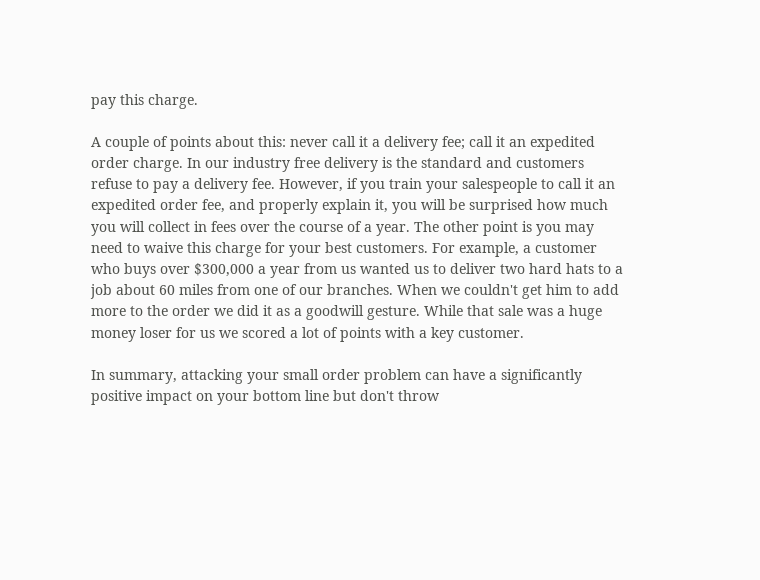pay this charge.

A couple of points about this: never call it a delivery fee; call it an expedited order charge. In our industry free delivery is the standard and customers refuse to pay a delivery fee. However, if you train your salespeople to call it an expedited order fee, and properly explain it, you will be surprised how much you will collect in fees over the course of a year. The other point is you may need to waive this charge for your best customers. For example, a customer who buys over $300,000 a year from us wanted us to deliver two hard hats to a job about 60 miles from one of our branches. When we couldn't get him to add more to the order we did it as a goodwill gesture. While that sale was a huge money loser for us we scored a lot of points with a key customer.

In summary, attacking your small order problem can have a significantly positive impact on your bottom line but don't throw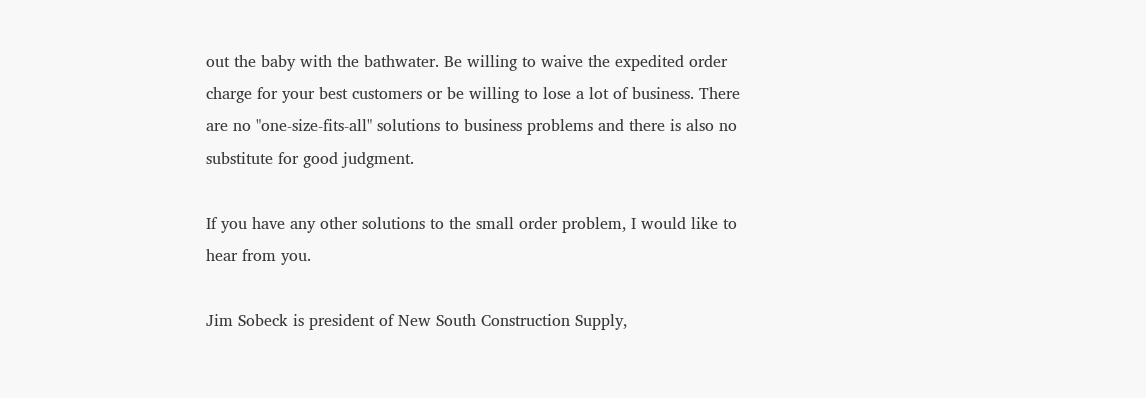out the baby with the bathwater. Be willing to waive the expedited order charge for your best customers or be willing to lose a lot of business. There are no "one-size-fits-all" solutions to business problems and there is also no substitute for good judgment.

If you have any other solutions to the small order problem, I would like to hear from you.

Jim Sobeck is president of New South Construction Supply,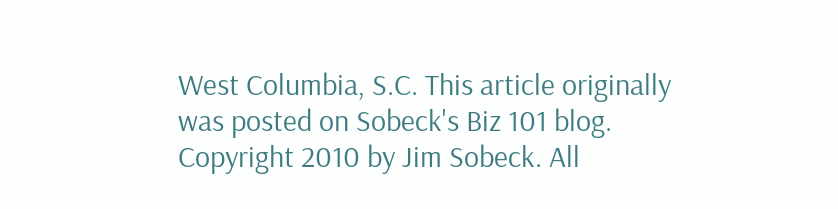West Columbia, S.C. This article originally was posted on Sobeck's Biz 101 blog. Copyright 2010 by Jim Sobeck. All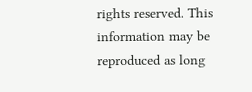rights reserved. This information may be reproduced as long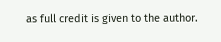as full credit is given to the author.